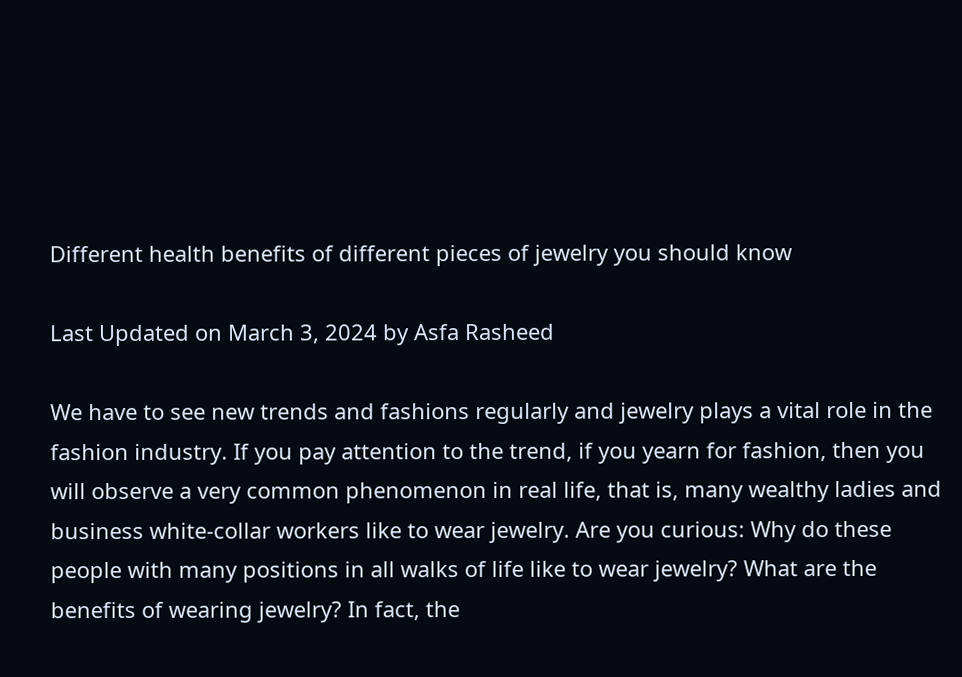Different health benefits of different pieces of jewelry you should know

Last Updated on March 3, 2024 by Asfa Rasheed

We have to see new trends and fashions regularly and jewelry plays a vital role in the fashion industry. If you pay attention to the trend, if you yearn for fashion, then you will observe a very common phenomenon in real life, that is, many wealthy ladies and business white-collar workers like to wear jewelry. Are you curious: Why do these people with many positions in all walks of life like to wear jewelry? What are the benefits of wearing jewelry? In fact, the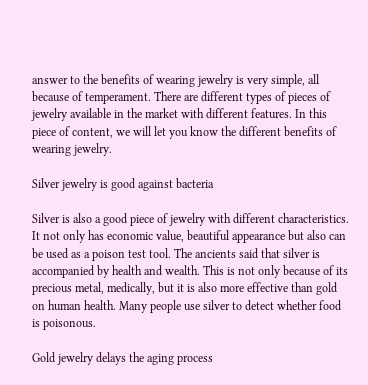answer to the benefits of wearing jewelry is very simple, all because of temperament. There are different types of pieces of jewelry available in the market with different features. In this piece of content, we will let you know the different benefits of wearing jewelry.

Silver jewelry is good against bacteria

Silver is also a good piece of jewelry with different characteristics. It not only has economic value, beautiful appearance but also can be used as a poison test tool. The ancients said that silver is accompanied by health and wealth. This is not only because of its precious metal, medically, but it is also more effective than gold on human health. Many people use silver to detect whether food is poisonous.

Gold jewelry delays the aging process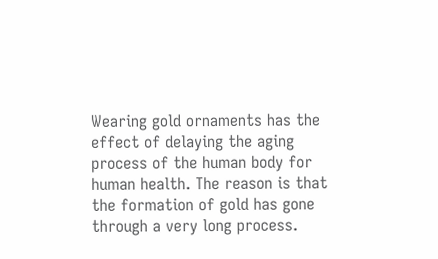Wearing gold ornaments has the effect of delaying the aging process of the human body for human health. The reason is that the formation of gold has gone through a very long process.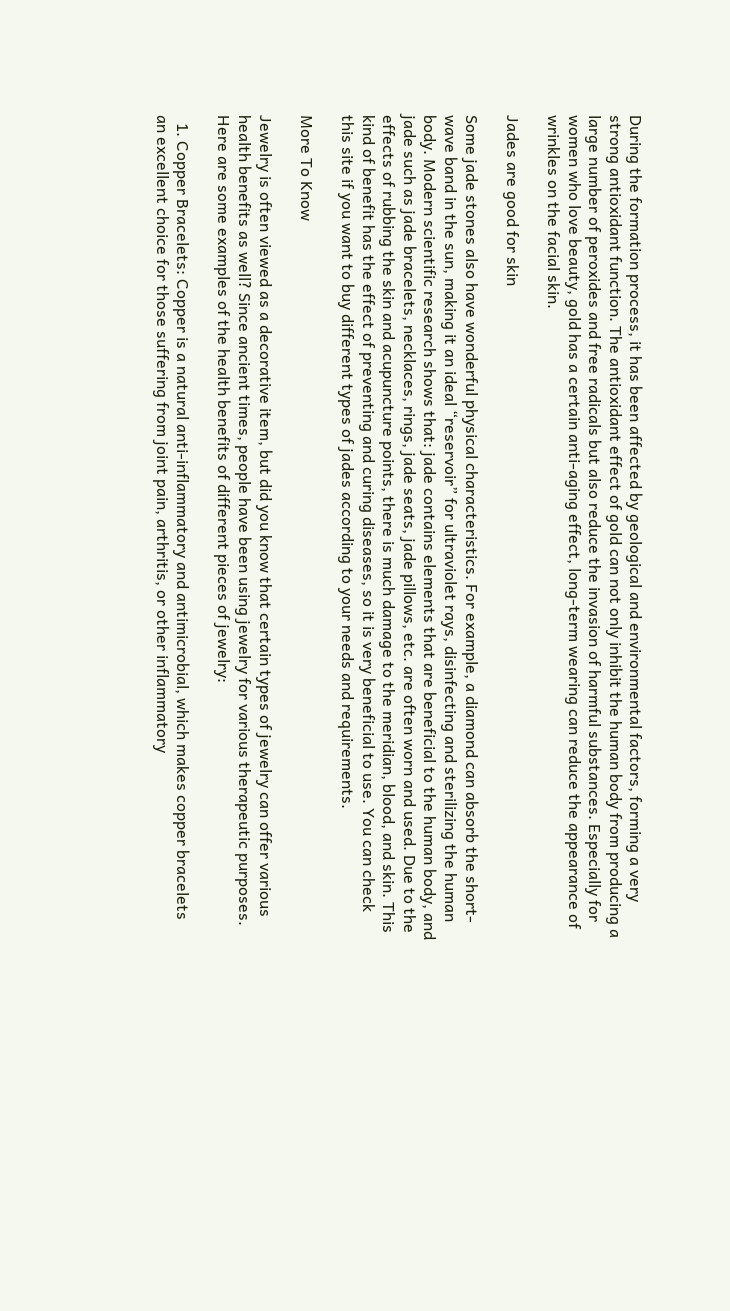During the formation process, it has been affected by geological and environmental factors, forming a very strong antioxidant function. The antioxidant effect of gold can not only inhibit the human body from producing a large number of peroxides and free radicals but also reduce the invasion of harmful substances. Especially for women who love beauty, gold has a certain anti-aging effect, long-term wearing can reduce the appearance of wrinkles on the facial skin.

Jades are good for skin

Some jade stones also have wonderful physical characteristics. For example, a diamond can absorb the short-wave band in the sun, making it an ideal “reservoir” for ultraviolet rays, disinfecting and sterilizing the human body. Modern scientific research shows that: jade contains elements that are beneficial to the human body, and jade such as jade bracelets, necklaces, rings, jade seats, jade pillows, etc. are often worn and used. Due to the effects of rubbing the skin and acupuncture points, there is much damage to the meridian, blood, and skin. This kind of benefit has the effect of preventing and curing diseases, so it is very beneficial to use. You can check this site if you want to buy different types of jades according to your needs and requirements.

More To Know

Jewelry is often viewed as a decorative item, but did you know that certain types of jewelry can offer various health benefits as well? Since ancient times, people have been using jewelry for various therapeutic purposes. Here are some examples of the health benefits of different pieces of jewelry:

  1. Copper Bracelets: Copper is a natural anti-inflammatory and antimicrobial, which makes copper bracelets an excellent choice for those suffering from joint pain, arthritis, or other inflammatory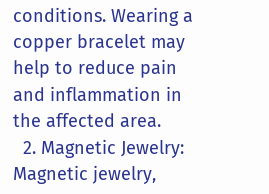conditions. Wearing a copper bracelet may help to reduce pain and inflammation in the affected area.
  2. Magnetic Jewelry: Magnetic jewelry,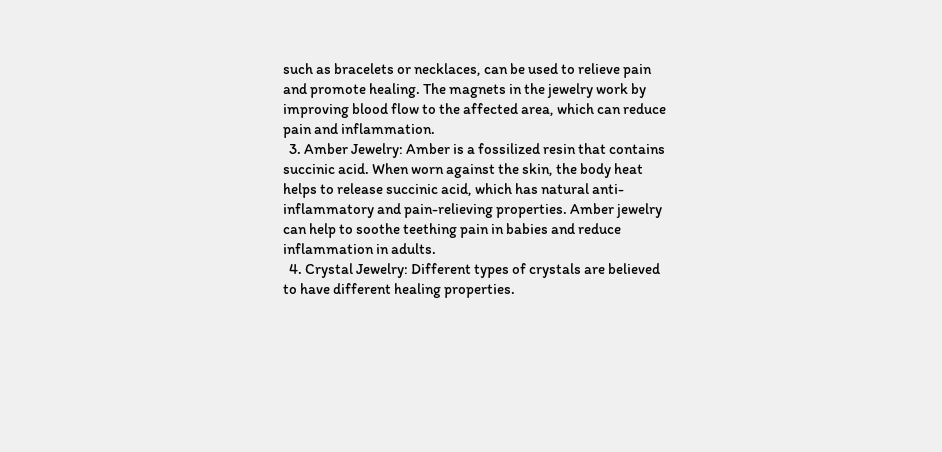such as bracelets or necklaces, can be used to relieve pain and promote healing. The magnets in the jewelry work by improving blood flow to the affected area, which can reduce pain and inflammation.
  3. Amber Jewelry: Amber is a fossilized resin that contains succinic acid. When worn against the skin, the body heat helps to release succinic acid, which has natural anti-inflammatory and pain-relieving properties. Amber jewelry can help to soothe teething pain in babies and reduce inflammation in adults.
  4. Crystal Jewelry: Different types of crystals are believed to have different healing properties.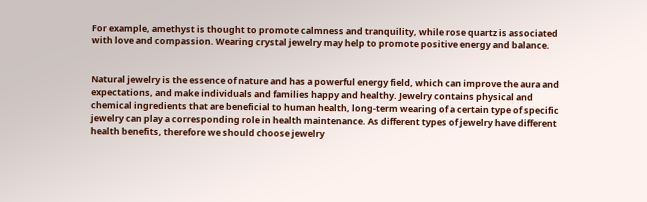For example, amethyst is thought to promote calmness and tranquility, while rose quartz is associated with love and compassion. Wearing crystal jewelry may help to promote positive energy and balance.


Natural jewelry is the essence of nature and has a powerful energy field, which can improve the aura and expectations, and make individuals and families happy and healthy. Jewelry contains physical and chemical ingredients that are beneficial to human health, long-term wearing of a certain type of specific jewelry can play a corresponding role in health maintenance. As different types of jewelry have different health benefits, therefore we should choose jewelry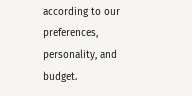according to our preferences, personality, and budget.